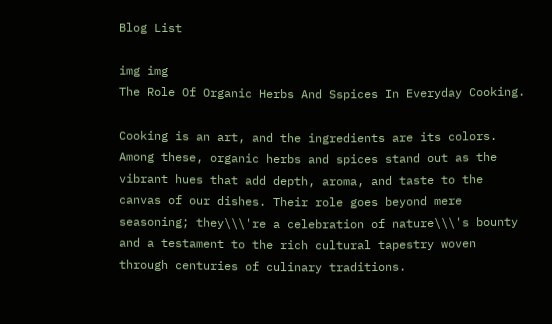Blog List

img img
The Role Of Organic Herbs And Sspices In Everyday Cooking.

Cooking is an art, and the ingredients are its colors. Among these, organic herbs and spices stand out as the vibrant hues that add depth, aroma, and taste to the canvas of our dishes. Their role goes beyond mere seasoning; they\\\'re a celebration of nature\\\'s bounty and a testament to the rich cultural tapestry woven through centuries of culinary traditions.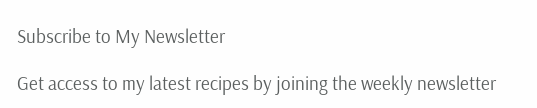Subscribe to My Newsletter

Get access to my latest recipes by joining the weekly newsletter